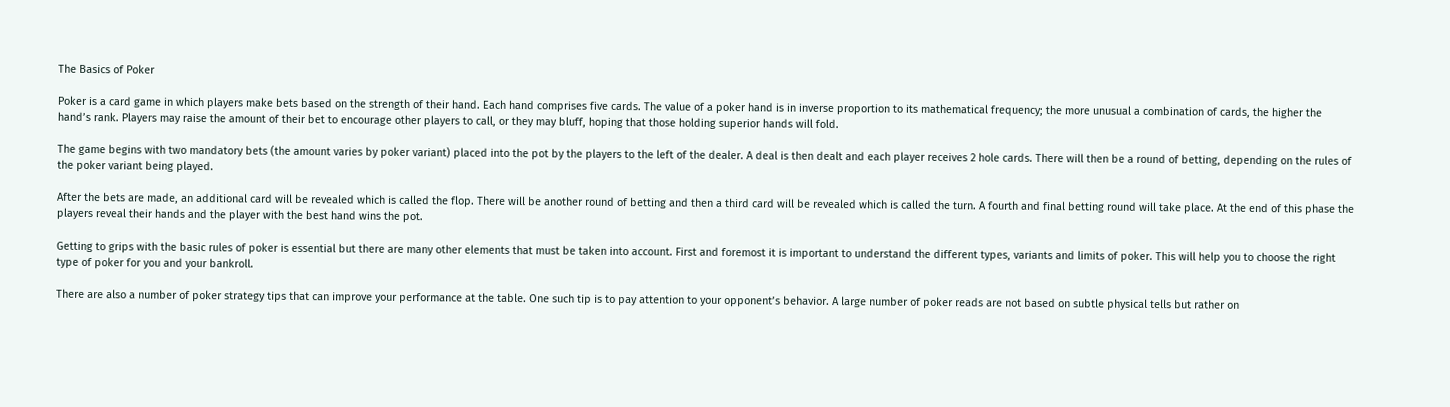The Basics of Poker

Poker is a card game in which players make bets based on the strength of their hand. Each hand comprises five cards. The value of a poker hand is in inverse proportion to its mathematical frequency; the more unusual a combination of cards, the higher the hand’s rank. Players may raise the amount of their bet to encourage other players to call, or they may bluff, hoping that those holding superior hands will fold.

The game begins with two mandatory bets (the amount varies by poker variant) placed into the pot by the players to the left of the dealer. A deal is then dealt and each player receives 2 hole cards. There will then be a round of betting, depending on the rules of the poker variant being played.

After the bets are made, an additional card will be revealed which is called the flop. There will be another round of betting and then a third card will be revealed which is called the turn. A fourth and final betting round will take place. At the end of this phase the players reveal their hands and the player with the best hand wins the pot.

Getting to grips with the basic rules of poker is essential but there are many other elements that must be taken into account. First and foremost it is important to understand the different types, variants and limits of poker. This will help you to choose the right type of poker for you and your bankroll.

There are also a number of poker strategy tips that can improve your performance at the table. One such tip is to pay attention to your opponent’s behavior. A large number of poker reads are not based on subtle physical tells but rather on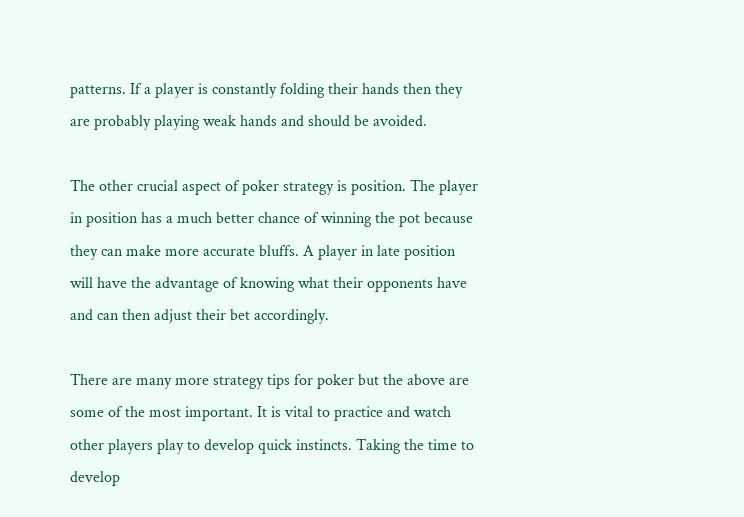patterns. If a player is constantly folding their hands then they are probably playing weak hands and should be avoided.

The other crucial aspect of poker strategy is position. The player in position has a much better chance of winning the pot because they can make more accurate bluffs. A player in late position will have the advantage of knowing what their opponents have and can then adjust their bet accordingly.

There are many more strategy tips for poker but the above are some of the most important. It is vital to practice and watch other players play to develop quick instincts. Taking the time to develop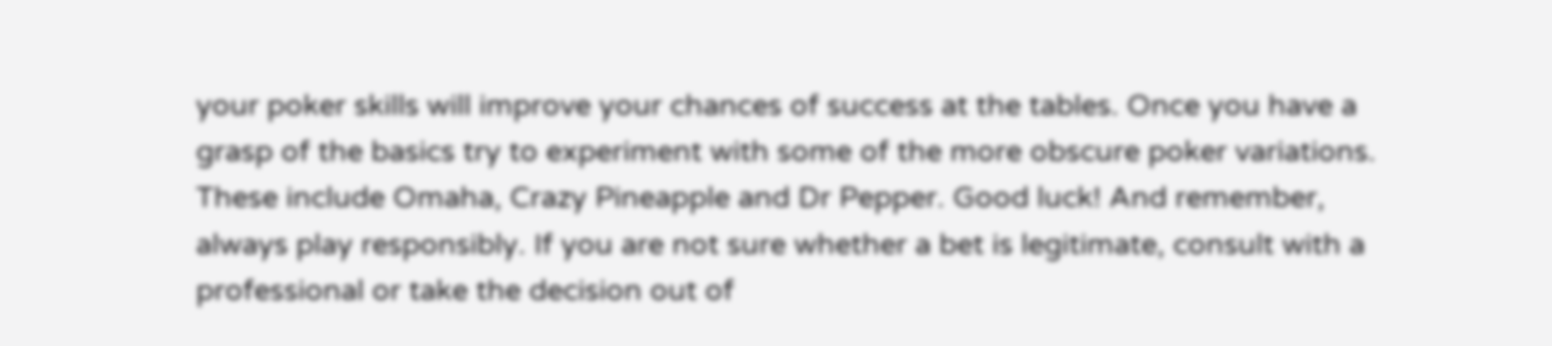your poker skills will improve your chances of success at the tables. Once you have a grasp of the basics try to experiment with some of the more obscure poker variations. These include Omaha, Crazy Pineapple and Dr Pepper. Good luck! And remember, always play responsibly. If you are not sure whether a bet is legitimate, consult with a professional or take the decision out of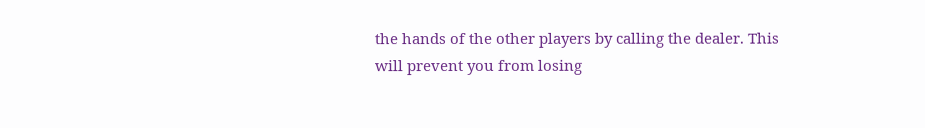the hands of the other players by calling the dealer. This will prevent you from losing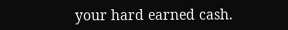your hard earned cash.